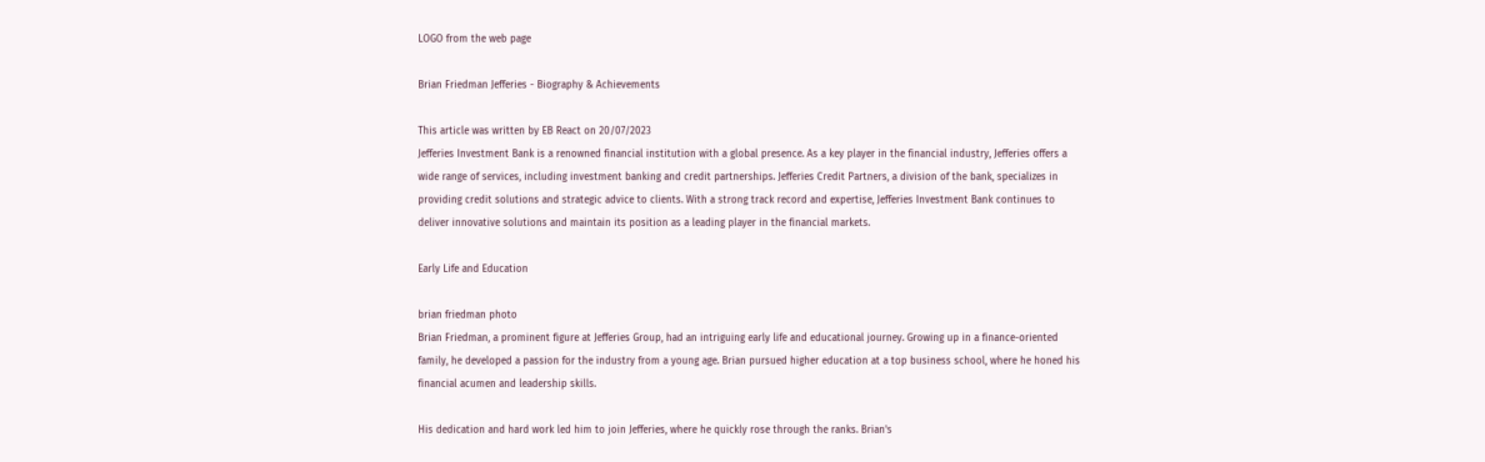LOGO from the web page

Brian Friedman Jefferies - Biography & Achievements

This article was written by EB React on 20/07/2023
Jefferies Investment Bank is a renowned financial institution with a global presence. As a key player in the financial industry, Jefferies offers a wide range of services, including investment banking and credit partnerships. Jefferies Credit Partners, a division of the bank, specializes in providing credit solutions and strategic advice to clients. With a strong track record and expertise, Jefferies Investment Bank continues to deliver innovative solutions and maintain its position as a leading player in the financial markets.

Early Life and Education

brian friedman photo
Brian Friedman, a prominent figure at Jefferies Group, had an intriguing early life and educational journey. Growing up in a finance-oriented family, he developed a passion for the industry from a young age. Brian pursued higher education at a top business school, where he honed his financial acumen and leadership skills.

His dedication and hard work led him to join Jefferies, where he quickly rose through the ranks. Brian's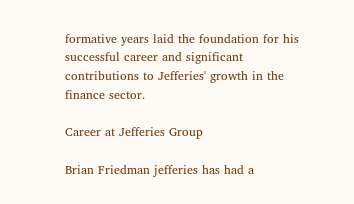formative years laid the foundation for his successful career and significant contributions to Jefferies' growth in the finance sector.

Career at Jefferies Group

Brian Friedman jefferies has had a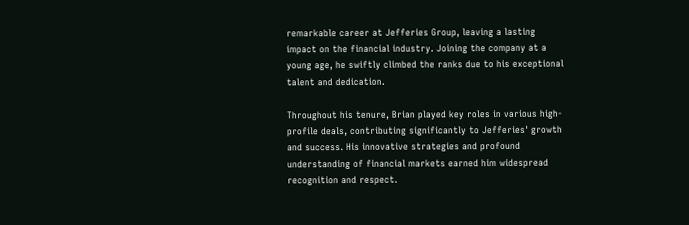remarkable career at Jefferies Group, leaving a lasting impact on the financial industry. Joining the company at a young age, he swiftly climbed the ranks due to his exceptional talent and dedication.

Throughout his tenure, Brian played key roles in various high-profile deals, contributing significantly to Jefferies' growth and success. His innovative strategies and profound understanding of financial markets earned him widespread recognition and respect.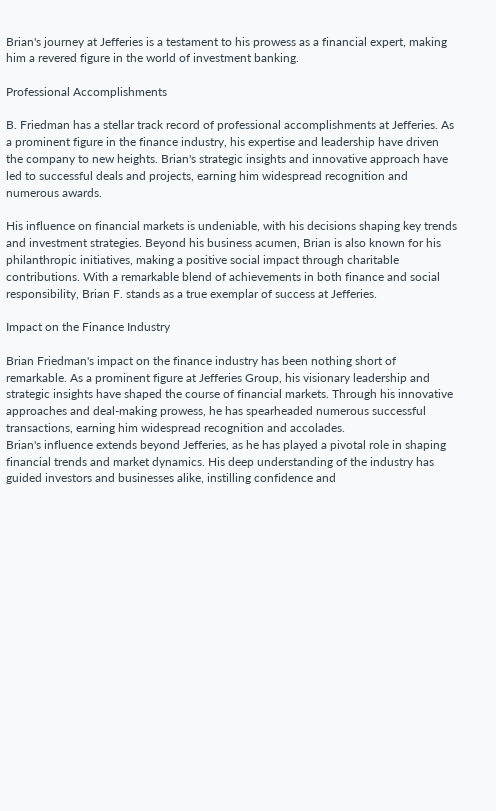Brian's journey at Jefferies is a testament to his prowess as a financial expert, making him a revered figure in the world of investment banking.

Professional Accomplishments

B. Friedman has a stellar track record of professional accomplishments at Jefferies. As a prominent figure in the finance industry, his expertise and leadership have driven the company to new heights. Brian's strategic insights and innovative approach have led to successful deals and projects, earning him widespread recognition and numerous awards.

His influence on financial markets is undeniable, with his decisions shaping key trends and investment strategies. Beyond his business acumen, Brian is also known for his philanthropic initiatives, making a positive social impact through charitable contributions. With a remarkable blend of achievements in both finance and social responsibility, Brian F. stands as a true exemplar of success at Jefferies.

Impact on the Finance Industry

Brian Friedman's impact on the finance industry has been nothing short of remarkable. As a prominent figure at Jefferies Group, his visionary leadership and strategic insights have shaped the course of financial markets. Through his innovative approaches and deal-making prowess, he has spearheaded numerous successful transactions, earning him widespread recognition and accolades.
Brian's influence extends beyond Jefferies, as he has played a pivotal role in shaping financial trends and market dynamics. His deep understanding of the industry has guided investors and businesses alike, instilling confidence and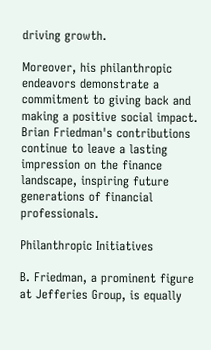driving growth.

Moreover, his philanthropic endeavors demonstrate a commitment to giving back and making a positive social impact. Brian Friedman's contributions continue to leave a lasting impression on the finance landscape, inspiring future generations of financial professionals.

Philanthropic Initiatives

B. Friedman, a prominent figure at Jefferies Group, is equally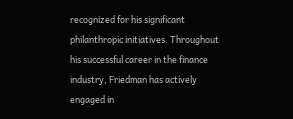recognized for his significant philanthropic initiatives. Throughout his successful career in the finance industry, Friedman has actively engaged in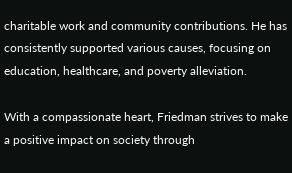charitable work and community contributions. He has consistently supported various causes, focusing on education, healthcare, and poverty alleviation.

With a compassionate heart, Friedman strives to make a positive impact on society through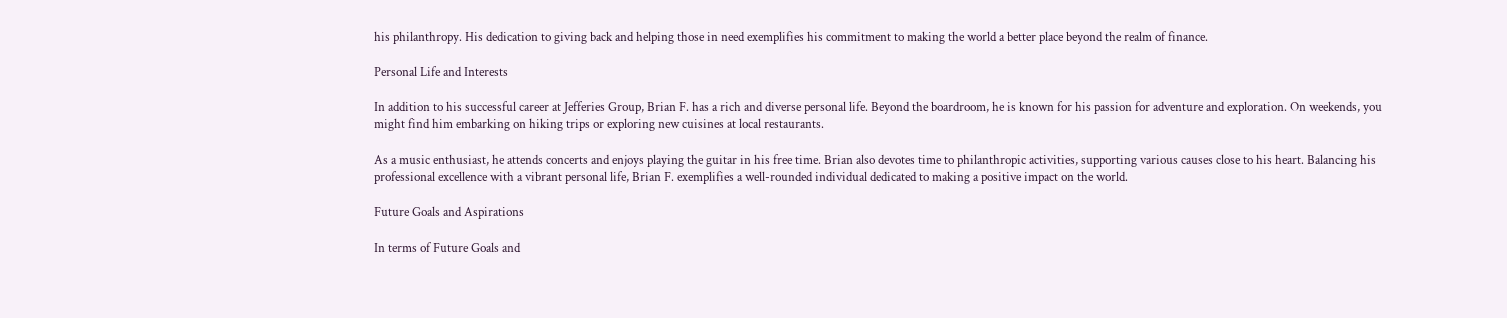his philanthropy. His dedication to giving back and helping those in need exemplifies his commitment to making the world a better place beyond the realm of finance.

Personal Life and Interests

In addition to his successful career at Jefferies Group, Brian F. has a rich and diverse personal life. Beyond the boardroom, he is known for his passion for adventure and exploration. On weekends, you might find him embarking on hiking trips or exploring new cuisines at local restaurants.

As a music enthusiast, he attends concerts and enjoys playing the guitar in his free time. Brian also devotes time to philanthropic activities, supporting various causes close to his heart. Balancing his professional excellence with a vibrant personal life, Brian F. exemplifies a well-rounded individual dedicated to making a positive impact on the world.

Future Goals and Aspirations

In terms of Future Goals and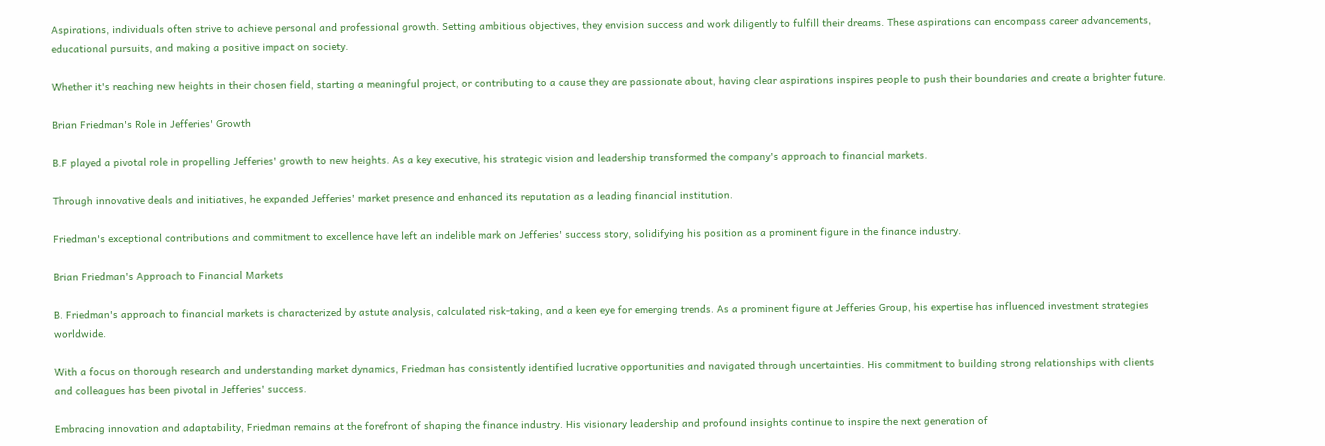Aspirations, individuals often strive to achieve personal and professional growth. Setting ambitious objectives, they envision success and work diligently to fulfill their dreams. These aspirations can encompass career advancements, educational pursuits, and making a positive impact on society.

Whether it's reaching new heights in their chosen field, starting a meaningful project, or contributing to a cause they are passionate about, having clear aspirations inspires people to push their boundaries and create a brighter future.

Brian Friedman's Role in Jefferies' Growth

B.F played a pivotal role in propelling Jefferies' growth to new heights. As a key executive, his strategic vision and leadership transformed the company's approach to financial markets.

Through innovative deals and initiatives, he expanded Jefferies' market presence and enhanced its reputation as a leading financial institution.

Friedman's exceptional contributions and commitment to excellence have left an indelible mark on Jefferies' success story, solidifying his position as a prominent figure in the finance industry.

Brian Friedman's Approach to Financial Markets

B. Friedman's approach to financial markets is characterized by astute analysis, calculated risk-taking, and a keen eye for emerging trends. As a prominent figure at Jefferies Group, his expertise has influenced investment strategies worldwide.

With a focus on thorough research and understanding market dynamics, Friedman has consistently identified lucrative opportunities and navigated through uncertainties. His commitment to building strong relationships with clients and colleagues has been pivotal in Jefferies' success.

Embracing innovation and adaptability, Friedman remains at the forefront of shaping the finance industry. His visionary leadership and profound insights continue to inspire the next generation of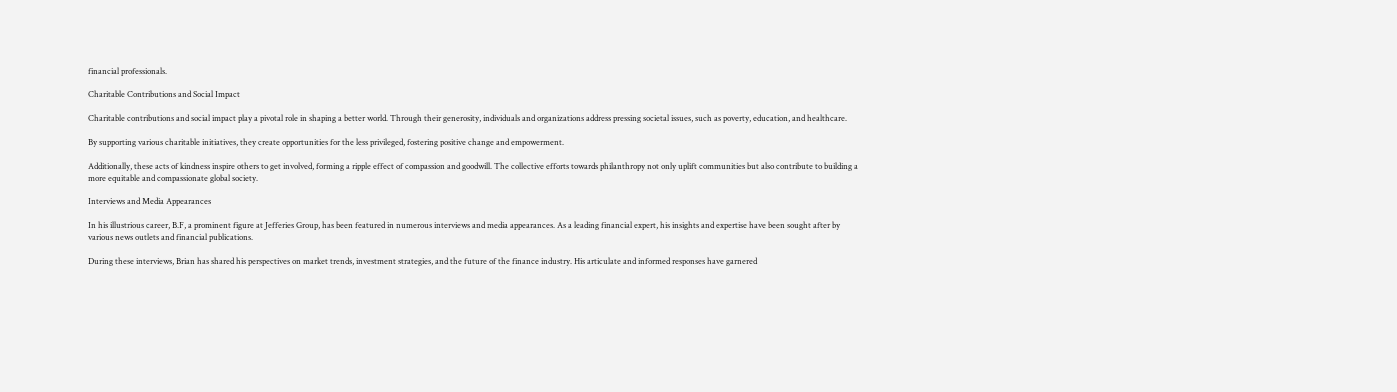financial professionals.

Charitable Contributions and Social Impact

Charitable contributions and social impact play a pivotal role in shaping a better world. Through their generosity, individuals and organizations address pressing societal issues, such as poverty, education, and healthcare.

By supporting various charitable initiatives, they create opportunities for the less privileged, fostering positive change and empowerment.

Additionally, these acts of kindness inspire others to get involved, forming a ripple effect of compassion and goodwill. The collective efforts towards philanthropy not only uplift communities but also contribute to building a more equitable and compassionate global society.

Interviews and Media Appearances

In his illustrious career, B.F, a prominent figure at Jefferies Group, has been featured in numerous interviews and media appearances. As a leading financial expert, his insights and expertise have been sought after by various news outlets and financial publications.

During these interviews, Brian has shared his perspectives on market trends, investment strategies, and the future of the finance industry. His articulate and informed responses have garnered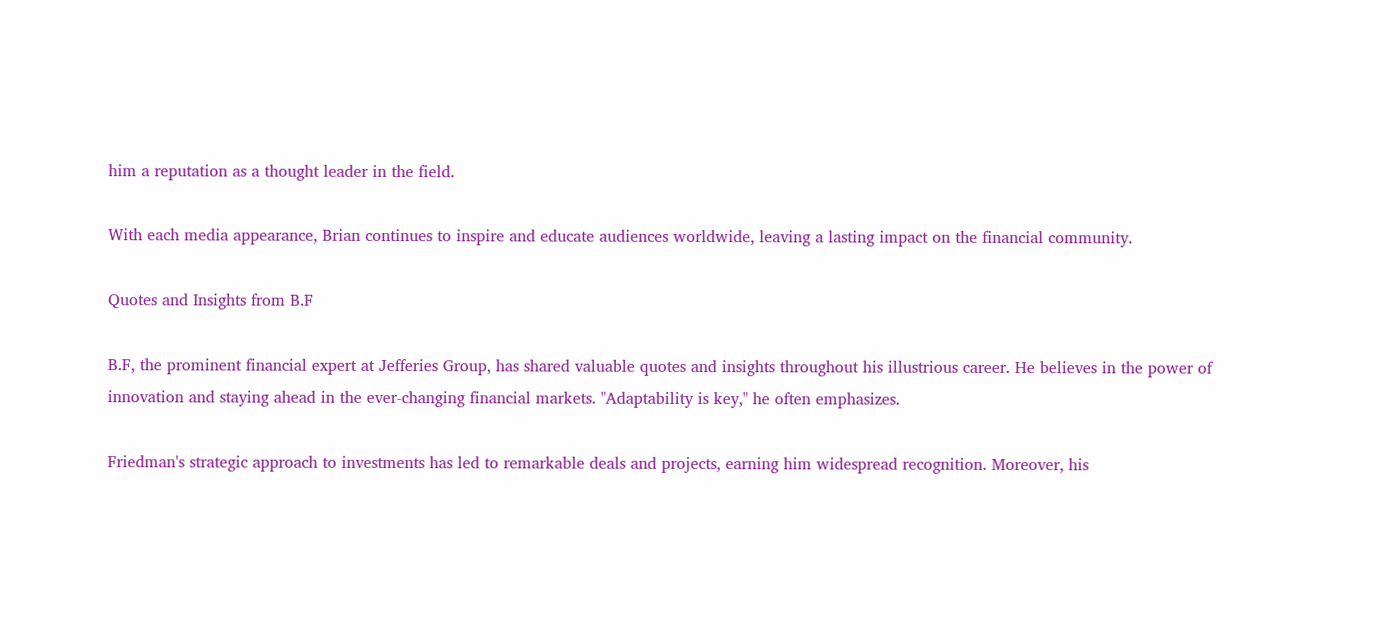him a reputation as a thought leader in the field.

With each media appearance, Brian continues to inspire and educate audiences worldwide, leaving a lasting impact on the financial community.

Quotes and Insights from B.F

B.F, the prominent financial expert at Jefferies Group, has shared valuable quotes and insights throughout his illustrious career. He believes in the power of innovation and staying ahead in the ever-changing financial markets. "Adaptability is key," he often emphasizes.

Friedman's strategic approach to investments has led to remarkable deals and projects, earning him widespread recognition. Moreover, his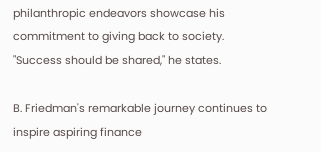philanthropic endeavors showcase his commitment to giving back to society. "Success should be shared," he states.

B. Friedman's remarkable journey continues to inspire aspiring finance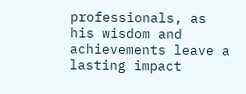professionals, as his wisdom and achievements leave a lasting impact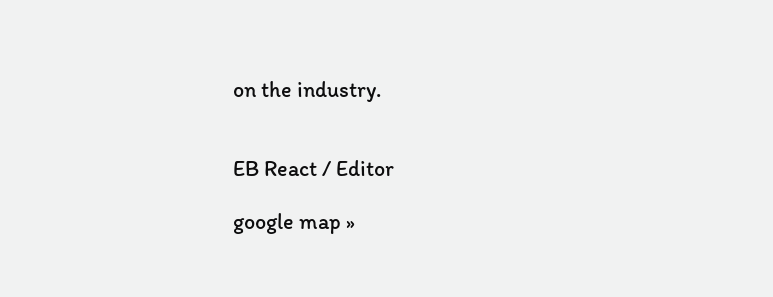on the industry.


EB React / Editor

google map »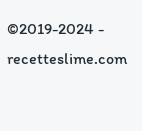©2019-2024 - recetteslime.com